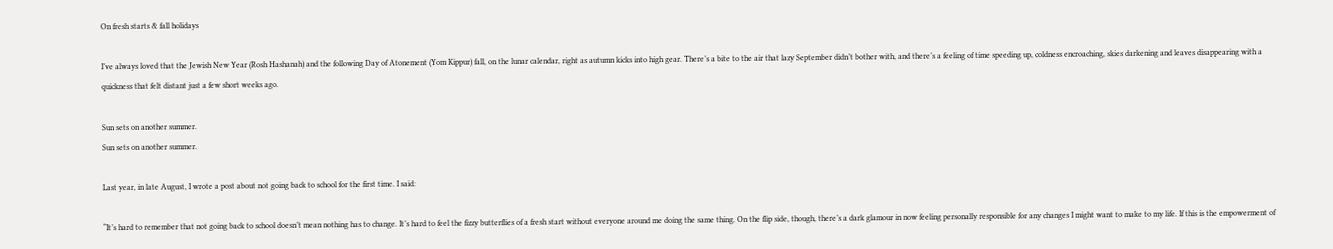On fresh starts & fall holidays

I’ve always loved that the Jewish New Year (Rosh Hashanah) and the following Day of Atonement (Yom Kippur) fall, on the lunar calendar, right as autumn kicks into high gear. There’s a bite to the air that lazy September didn’t bother with, and there’s a feeling of time speeding up, coldness encroaching, skies darkening and leaves disappearing with a quickness that felt distant just a few short weeks ago.

Sun sets on another summer.
Sun sets on another summer.

Last year, in late August, I wrote a post about not going back to school for the first time. I said:

“It’s hard to remember that not going back to school doesn’t mean nothing has to change. It’s hard to feel the fizzy butterflies of a fresh start without everyone around me doing the same thing. On the flip side, though, there’s a dark glamour in now feeling personally responsible for any changes I might want to make to my life. If this is the empowerment of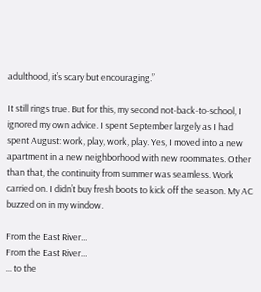adulthood, it’s scary but encouraging.”

It still rings true. But for this, my second not-back-to-school, I ignored my own advice. I spent September largely as I had spent August: work, play, work, play. Yes, I moved into a new apartment in a new neighborhood with new roommates. Other than that, the continuity from summer was seamless. Work carried on. I didn’t buy fresh boots to kick off the season. My AC buzzed on in my window.

From the East River...
From the East River…
... to the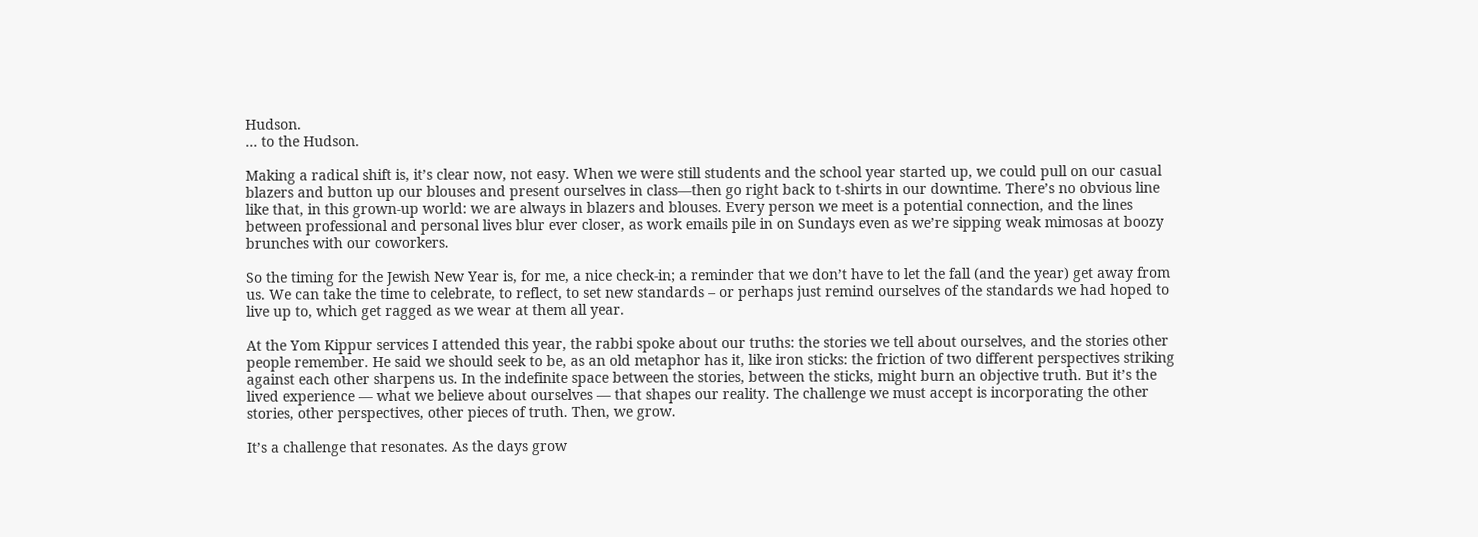Hudson.
… to the Hudson.

Making a radical shift is, it’s clear now, not easy. When we were still students and the school year started up, we could pull on our casual blazers and button up our blouses and present ourselves in class—then go right back to t-shirts in our downtime. There’s no obvious line like that, in this grown-up world: we are always in blazers and blouses. Every person we meet is a potential connection, and the lines between professional and personal lives blur ever closer, as work emails pile in on Sundays even as we’re sipping weak mimosas at boozy brunches with our coworkers.

So the timing for the Jewish New Year is, for me, a nice check-in; a reminder that we don’t have to let the fall (and the year) get away from us. We can take the time to celebrate, to reflect, to set new standards – or perhaps just remind ourselves of the standards we had hoped to live up to, which get ragged as we wear at them all year.

At the Yom Kippur services I attended this year, the rabbi spoke about our truths: the stories we tell about ourselves, and the stories other people remember. He said we should seek to be, as an old metaphor has it, like iron sticks: the friction of two different perspectives striking against each other sharpens us. In the indefinite space between the stories, between the sticks, might burn an objective truth. But it’s the lived experience — what we believe about ourselves — that shapes our reality. The challenge we must accept is incorporating the other stories, other perspectives, other pieces of truth. Then, we grow.

It’s a challenge that resonates. As the days grow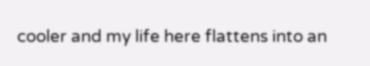cooler and my life here flattens into an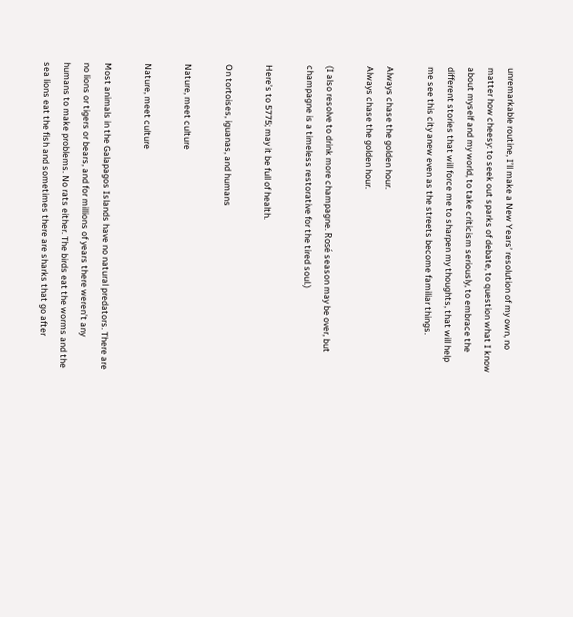unremarkable routine, I’ll make a New Years’ resolution of my own, no matter how cheesy: to seek out sparks of debate, to question what I know about myself and my world, to take criticism seriously, to embrace the different stories that will force me to sharpen my thoughts, that will help me see this city anew even as the streets become familiar things.

Always chase the golden hour.
Always chase the golden hour.

(I also resolve to drink more champagne. Rosé season may be over, but champagne is a timeless restorative for the tired soul.)

Here’s to 5775; may it be full of health.

On tortoises, iguanas, and humans

Nature, meet culture

Nature, meet culture

Most animals in the Galapagos Islands have no natural predators. There are no lions or tigers or bears, and for millions of years there weren’t any humans to make problems. No rats either. The birds eat the worms and the sea lions eat the fish and sometimes there are sharks that go after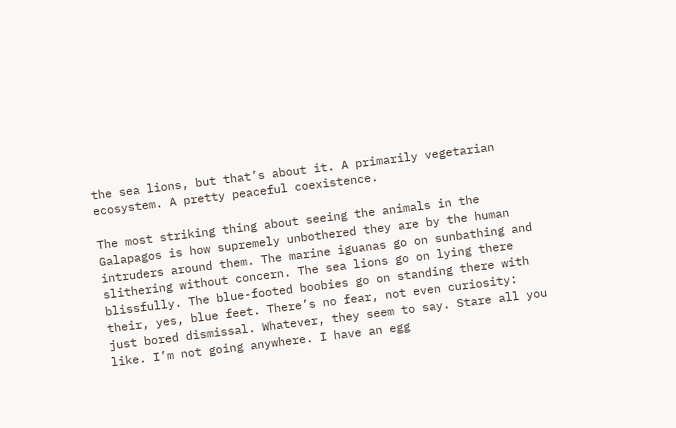the sea lions, but that’s about it. A primarily vegetarian ecosystem. A pretty peaceful coexistence.

The most striking thing about seeing the animals in the Galapagos is how supremely unbothered they are by the human intruders around them. The marine iguanas go on sunbathing and slithering without concern. The sea lions go on lying there blissfully. The blue-footed boobies go on standing there with their, yes, blue feet. There’s no fear, not even curiosity: just bored dismissal. Whatever, they seem to say. Stare all you like. I’m not going anywhere. I have an egg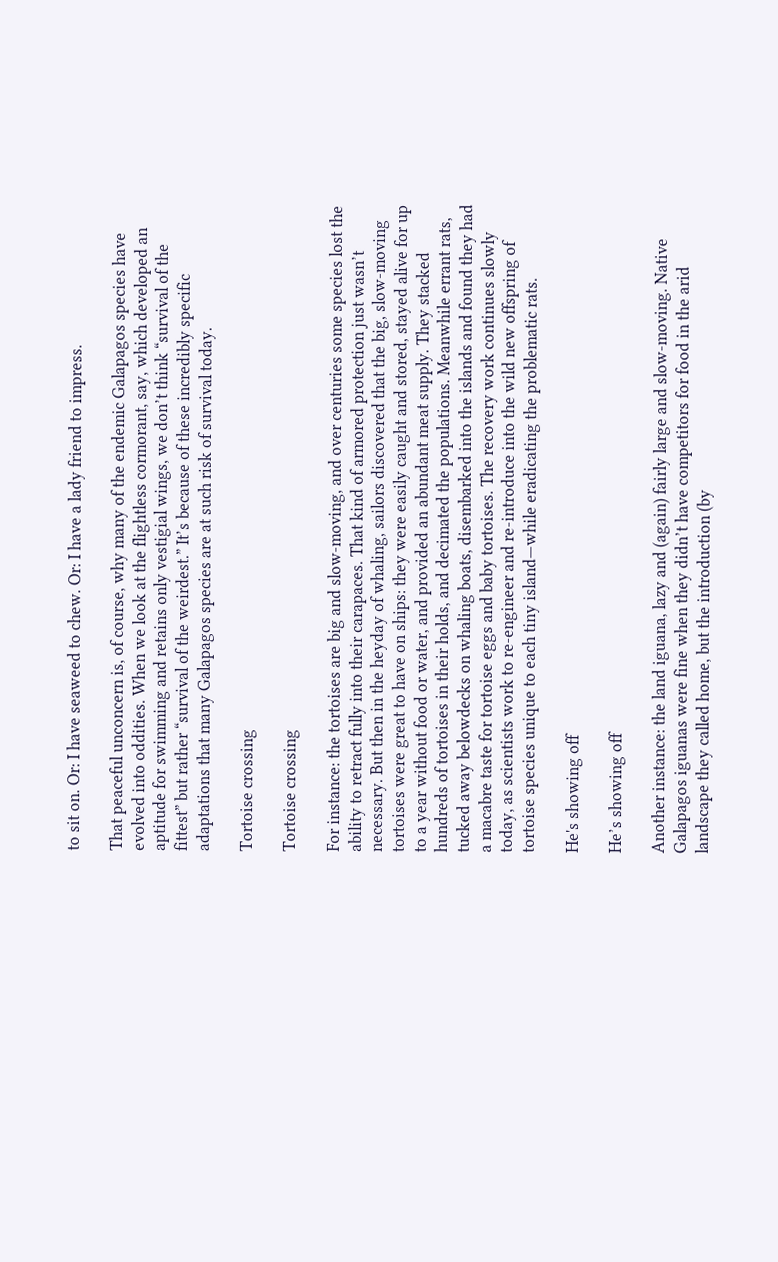to sit on. Or: I have seaweed to chew. Or: I have a lady friend to impress.

That peaceful unconcern is, of course, why many of the endemic Galapagos species have evolved into oddities. When we look at the flightless cormorant, say, which developed an aptitude for swimming and retains only vestigial wings, we don’t think “survival of the fittest” but rather “survival of the weirdest.” It’s because of these incredibly specific adaptations that many Galapagos species are at such risk of survival today.

Tortoise crossing

Tortoise crossing

For instance: the tortoises are big and slow-moving, and over centuries some species lost the ability to retract fully into their carapaces. That kind of armored protection just wasn’t necessary. But then in the heyday of whaling, sailors discovered that the big, slow-moving tortoises were great to have on ships: they were easily caught and stored, stayed alive for up to a year without food or water, and provided an abundant meat supply. They stacked hundreds of tortoises in their holds, and decimated the populations. Meanwhile errant rats, tucked away belowdecks on whaling boats, disembarked into the islands and found they had a macabre taste for tortoise eggs and baby tortoises. The recovery work continues slowly today, as scientists work to re-engineer and re-introduce into the wild new offspring of tortoise species unique to each tiny island—while eradicating the problematic rats.

He's showing off

He’s showing off

Another instance: the land iguana, lazy and (again) fairly large and slow-moving. Native Galapagos iguanas were fine when they didn’t have competitors for food in the arid landscape they called home, but the introduction (by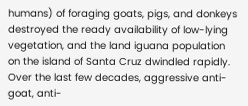humans) of foraging goats, pigs, and donkeys destroyed the ready availability of low-lying vegetation, and the land iguana population on the island of Santa Cruz dwindled rapidly. Over the last few decades, aggressive anti-goat, anti-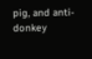pig, and anti-donkey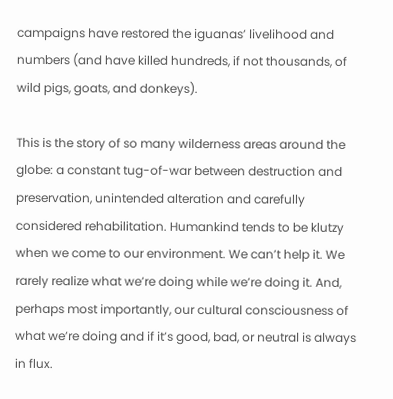campaigns have restored the iguanas’ livelihood and numbers (and have killed hundreds, if not thousands, of wild pigs, goats, and donkeys).

This is the story of so many wilderness areas around the globe: a constant tug-of-war between destruction and preservation, unintended alteration and carefully considered rehabilitation. Humankind tends to be klutzy when we come to our environment. We can’t help it. We rarely realize what we’re doing while we’re doing it. And, perhaps most importantly, our cultural consciousness of what we’re doing and if it’s good, bad, or neutral is always in flux.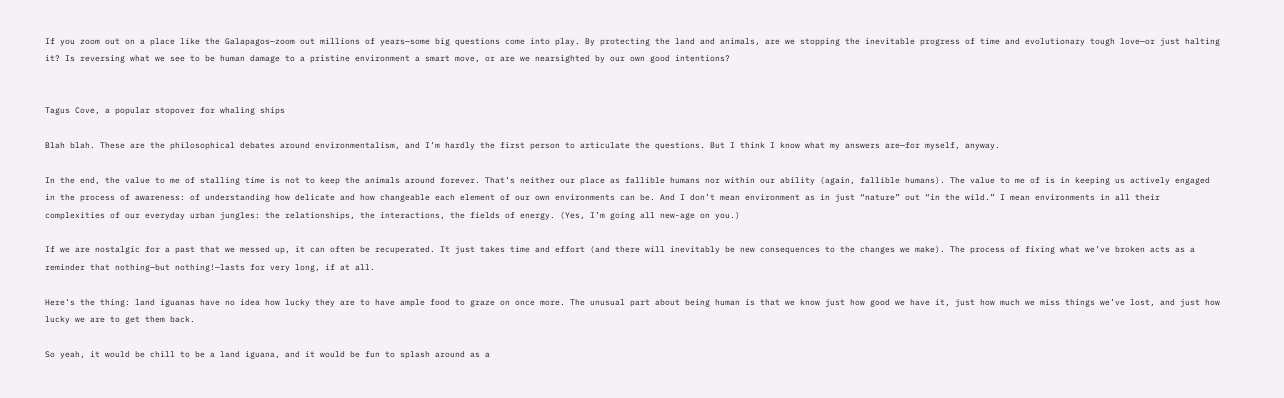If you zoom out on a place like the Galapagos—zoom out millions of years—some big questions come into play. By protecting the land and animals, are we stopping the inevitable progress of time and evolutionary tough love—or just halting it? Is reversing what we see to be human damage to a pristine environment a smart move, or are we nearsighted by our own good intentions?


Tagus Cove, a popular stopover for whaling ships

Blah blah. These are the philosophical debates around environmentalism, and I’m hardly the first person to articulate the questions. But I think I know what my answers are—for myself, anyway.

In the end, the value to me of stalling time is not to keep the animals around forever. That’s neither our place as fallible humans nor within our ability (again, fallible humans). The value to me of is in keeping us actively engaged in the process of awareness: of understanding how delicate and how changeable each element of our own environments can be. And I don’t mean environment as in just “nature” out “in the wild.” I mean environments in all their complexities of our everyday urban jungles: the relationships, the interactions, the fields of energy. (Yes, I’m going all new-age on you.)

If we are nostalgic for a past that we messed up, it can often be recuperated. It just takes time and effort (and there will inevitably be new consequences to the changes we make). The process of fixing what we’ve broken acts as a reminder that nothing—but nothing!—lasts for very long, if at all.

Here’s the thing: land iguanas have no idea how lucky they are to have ample food to graze on once more. The unusual part about being human is that we know just how good we have it, just how much we miss things we’ve lost, and just how lucky we are to get them back.

So yeah, it would be chill to be a land iguana, and it would be fun to splash around as a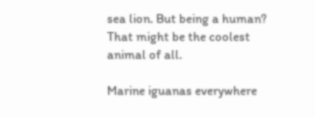sea lion. But being a human? That might be the coolest animal of all.

Marine iguanas everywhere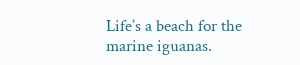Life’s a beach for the marine iguanas.